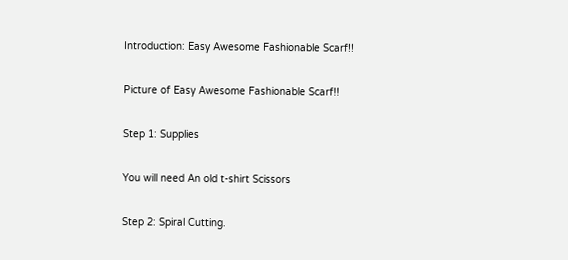Introduction: Easy Awesome Fashionable Scarf!!

Picture of Easy Awesome Fashionable Scarf!!

Step 1: Supplies

You will need An old t-shirt Scissors

Step 2: Spiral Cutting.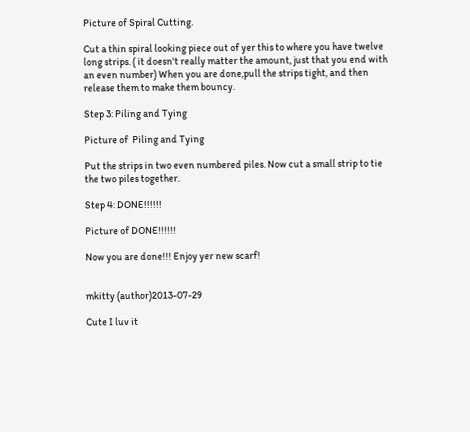Picture of Spiral Cutting.

Cut a thin spiral looking piece out of yer this to where you have twelve long strips. ( it doesn't really matter the amount, just that you end with an even number) When you are done,pull the strips tight, and then release them to make them bouncy.

Step 3: Piling and Tying

Picture of  Piling and Tying

Put the strips in two even numbered piles. Now cut a small strip to tie the two piles together.

Step 4: DONE!!!!!!

Picture of DONE!!!!!!

Now you are done!!! Enjoy yer new scarf!


mkitty (author)2013-07-29

Cute I luv it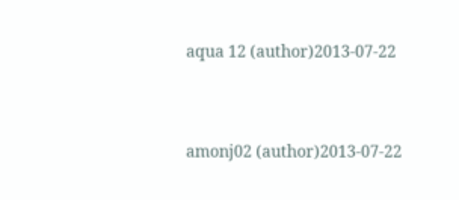aqua 12 (author)2013-07-22


amonj02 (author)2013-07-22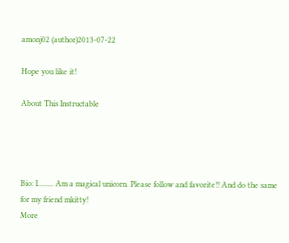amonj02 (author)2013-07-22

Hope you like it!

About This Instructable




Bio: I........ Am a magical unicorn. Please follow and favorite!! And do the same for my friend mkitty!
More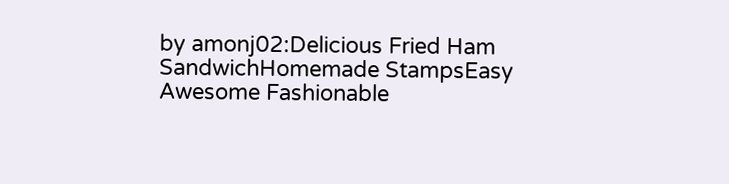by amonj02:Delicious Fried Ham SandwichHomemade StampsEasy Awesome Fashionable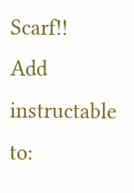Scarf!!
Add instructable to: